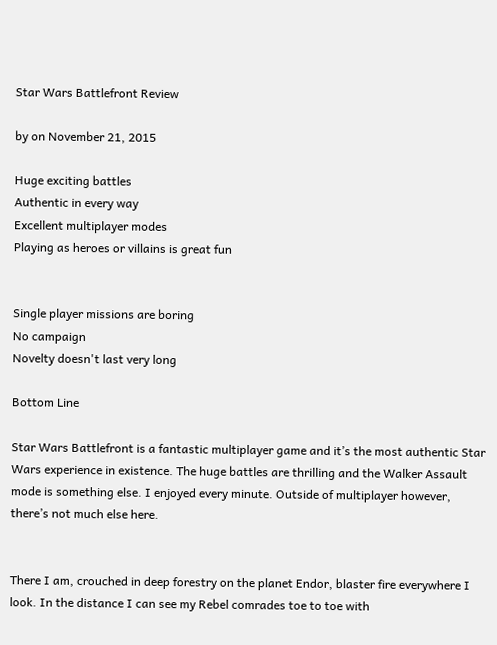Star Wars Battlefront Review

by on November 21, 2015

Huge exciting battles
Authentic in every way
Excellent multiplayer modes
Playing as heroes or villains is great fun


Single player missions are boring
No campaign
Novelty doesn't last very long

Bottom Line

Star Wars Battlefront is a fantastic multiplayer game and it’s the most authentic Star Wars experience in existence. The huge battles are thrilling and the Walker Assault mode is something else. I enjoyed every minute. Outside of multiplayer however, there’s not much else here.


There I am, crouched in deep forestry on the planet Endor, blaster fire everywhere I look. In the distance I can see my Rebel comrades toe to toe with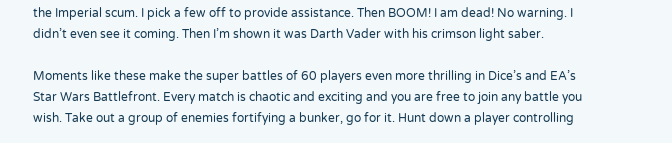the Imperial scum. I pick a few off to provide assistance. Then BOOM! I am dead! No warning. I didn’t even see it coming. Then I’m shown it was Darth Vader with his crimson light saber.

Moments like these make the super battles of 60 players even more thrilling in Dice’s and EA’s Star Wars Battlefront. Every match is chaotic and exciting and you are free to join any battle you wish. Take out a group of enemies fortifying a bunker, go for it. Hunt down a player controlling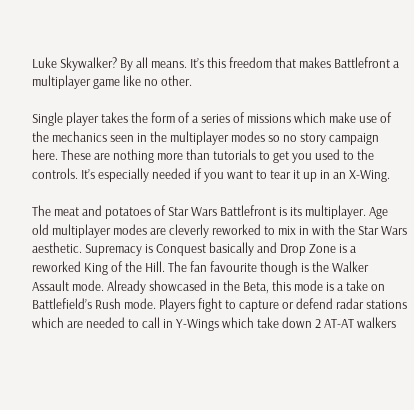Luke Skywalker? By all means. It’s this freedom that makes Battlefront a multiplayer game like no other.

Single player takes the form of a series of missions which make use of the mechanics seen in the multiplayer modes so no story campaign here. These are nothing more than tutorials to get you used to the controls. It’s especially needed if you want to tear it up in an X-Wing.

The meat and potatoes of Star Wars Battlefront is its multiplayer. Age old multiplayer modes are cleverly reworked to mix in with the Star Wars aesthetic. Supremacy is Conquest basically and Drop Zone is a reworked King of the Hill. The fan favourite though is the Walker Assault mode. Already showcased in the Beta, this mode is a take on Battlefield’s Rush mode. Players fight to capture or defend radar stations which are needed to call in Y-Wings which take down 2 AT-AT walkers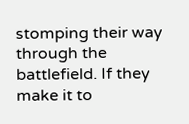stomping their way through the battlefield. If they make it to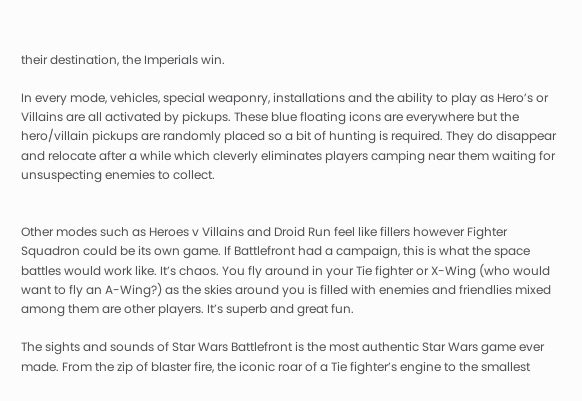their destination, the Imperials win.

In every mode, vehicles, special weaponry, installations and the ability to play as Hero’s or Villains are all activated by pickups. These blue floating icons are everywhere but the hero/villain pickups are randomly placed so a bit of hunting is required. They do disappear and relocate after a while which cleverly eliminates players camping near them waiting for unsuspecting enemies to collect.


Other modes such as Heroes v Villains and Droid Run feel like fillers however Fighter Squadron could be its own game. If Battlefront had a campaign, this is what the space battles would work like. It’s chaos. You fly around in your Tie fighter or X-Wing (who would want to fly an A-Wing?) as the skies around you is filled with enemies and friendlies mixed among them are other players. It’s superb and great fun.

The sights and sounds of Star Wars Battlefront is the most authentic Star Wars game ever made. From the zip of blaster fire, the iconic roar of a Tie fighter’s engine to the smallest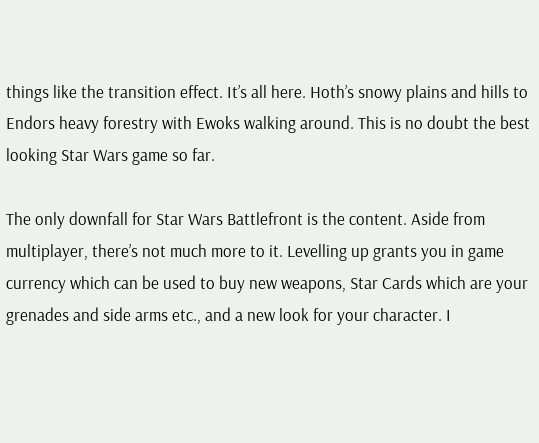things like the transition effect. It’s all here. Hoth’s snowy plains and hills to Endors heavy forestry with Ewoks walking around. This is no doubt the best looking Star Wars game so far.

The only downfall for Star Wars Battlefront is the content. Aside from multiplayer, there’s not much more to it. Levelling up grants you in game currency which can be used to buy new weapons, Star Cards which are your grenades and side arms etc., and a new look for your character. I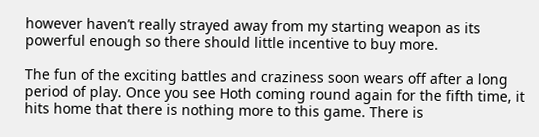however haven’t really strayed away from my starting weapon as its powerful enough so there should little incentive to buy more.

The fun of the exciting battles and craziness soon wears off after a long period of play. Once you see Hoth coming round again for the fifth time, it hits home that there is nothing more to this game. There is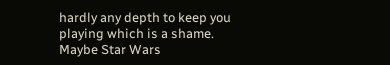hardly any depth to keep you playing which is a shame. Maybe Star Wars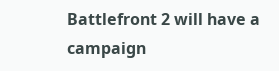Battlefront 2 will have a campaign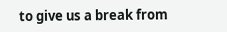to give us a break from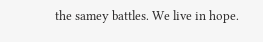the samey battles. We live in hope.